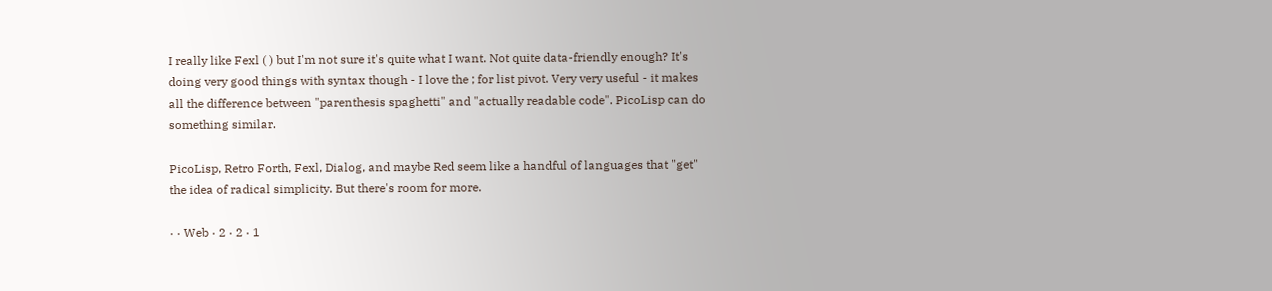I really like Fexl ( ) but I'm not sure it's quite what I want. Not quite data-friendly enough? It's doing very good things with syntax though - I love the ; for list pivot. Very very useful - it makes all the difference between "parenthesis spaghetti" and "actually readable code". PicoLisp can do something similar.

PicoLisp, Retro Forth, Fexl, Dialog, and maybe Red seem like a handful of languages that "get" the idea of radical simplicity. But there's room for more.

· · Web · 2 · 2 · 1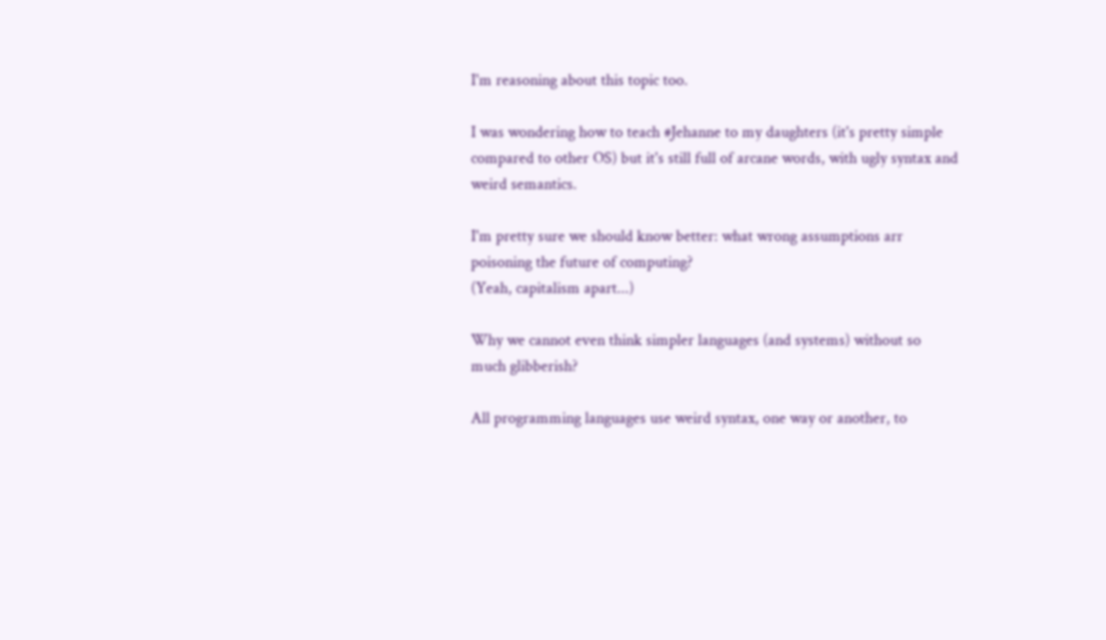I'm reasoning about this topic too.

I was wondering how to teach #Jehanne to my daughters (it's pretty simple compared to other OS) but it's still full of arcane words, with ugly syntax and weird semantics.

I'm pretty sure we should know better: what wrong assumptions arr poisoning the future of computing?
(Yeah, capitalism apart...)

Why we cannot even think simpler languages (and systems) without so much glibberish?

All programming languages use weird syntax, one way or another, to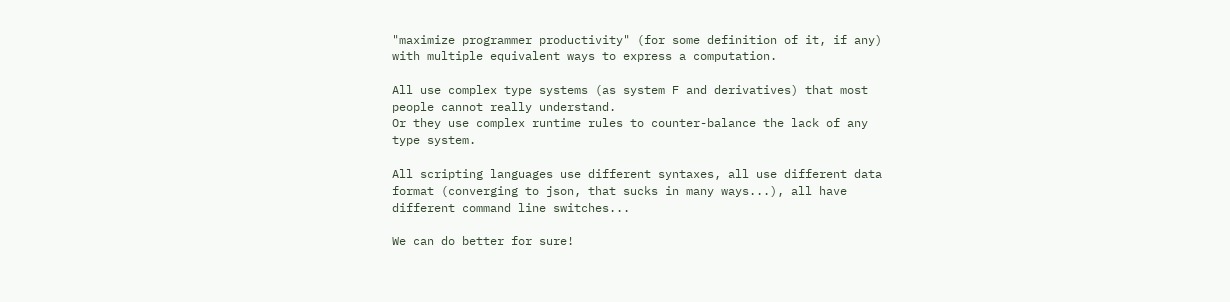"maximize programmer productivity" (for some definition of it, if any) with multiple equivalent ways to express a computation.

All use complex type systems (as system F and derivatives) that most people cannot really understand.
Or they use complex runtime rules to counter-balance the lack of any type system.

All scripting languages use different syntaxes, all use different data format (converging to json, that sucks in many ways...), all have different command line switches...

We can do better for sure!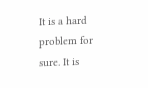It is a hard problem for sure. It is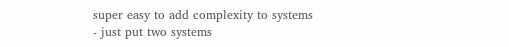super easy to add complexity to systems - just put two systems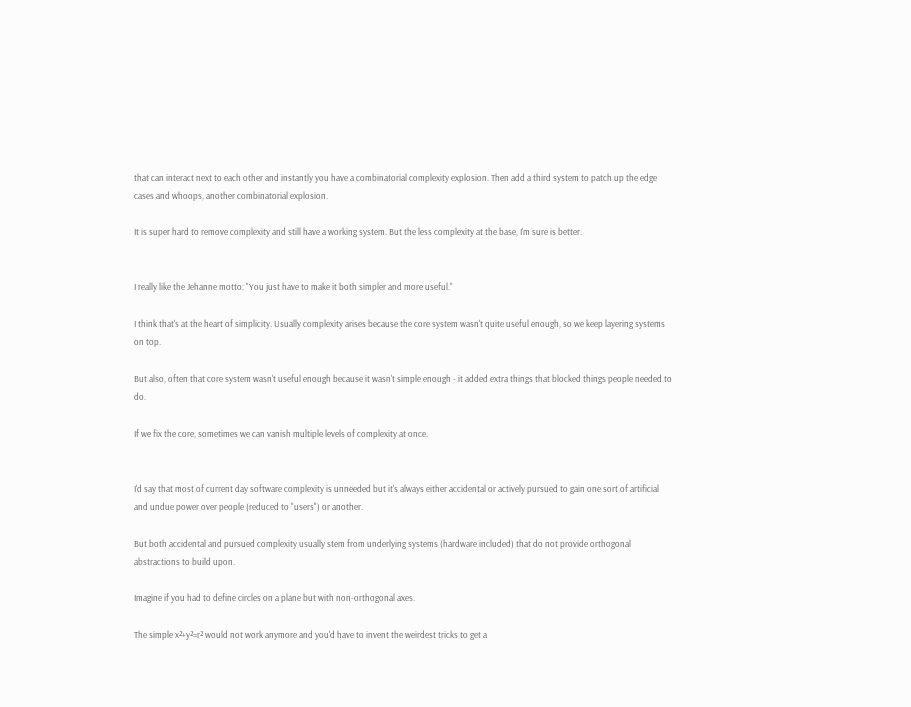that can interact next to each other and instantly you have a combinatorial complexity explosion. Then add a third system to patch up the edge cases and whoops, another combinatorial explosion.

It is super hard to remove complexity and still have a working system. But the less complexity at the base, I'm sure is better.


I really like the Jehanne motto: "You just have to make it both simpler and more useful."

I think that's at the heart of simplicity. Usually complexity arises because the core system wasn't quite useful enough, so we keep layering systems on top.

But also, often that core system wasn't useful enough because it wasn't simple enough - it added extra things that blocked things people needed to do.

If we fix the core, sometimes we can vanish multiple levels of complexity at once.


I'd say that most of current day software complexity is unneeded but it's always either accidental or actively pursued to gain one sort of artificial and undue power over people (reduced to "users") or another.

But both accidental and pursued complexity usually stem from underlying systems (hardware included) that do not provide orthogonal abstractions to build upon.

Imagine if you had to define circles on a plane but with non-orthogonal axes.

The simple x²+y²=r² would not work anymore and you'd have to invent the weirdest tricks to get a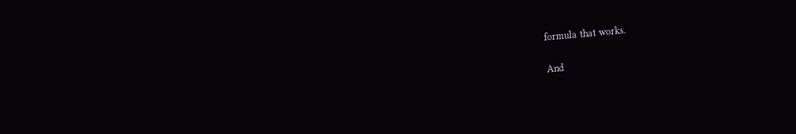formula that works.

And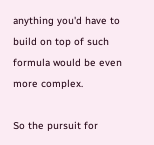anything you'd have to build on top of such formula would be even more complex.

So the pursuit for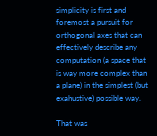simplicity is first and foremost a pursuit for orthogonal axes that can effectively describe any computation (a space that is way more complex than a plane) in the simplest (but exahustive) possible way.

That was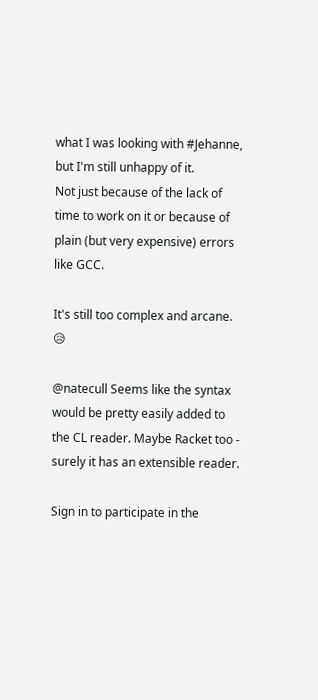what I was looking with #Jehanne, but I'm still unhappy of it.
Not just because of the lack of time to work on it or because of plain (but very expensive) errors like GCC.

It's still too complex and arcane. 😥

@natecull Seems like the syntax would be pretty easily added to the CL reader. Maybe Racket too - surely it has an extensible reader.

Sign in to participate in the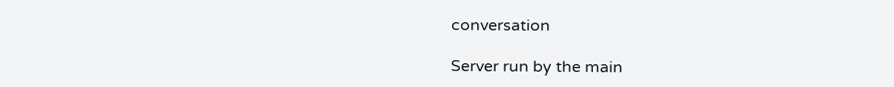conversation

Server run by the main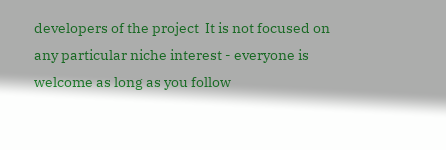developers of the project  It is not focused on any particular niche interest - everyone is welcome as long as you follow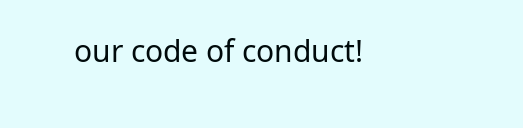our code of conduct!